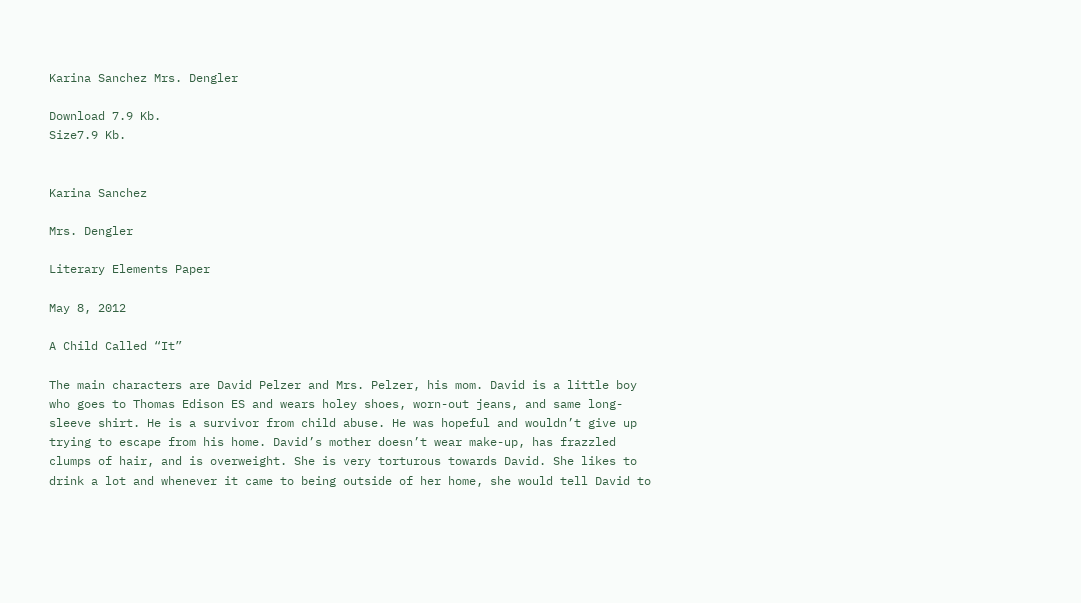Karina Sanchez Mrs. Dengler

Download 7.9 Kb.
Size7.9 Kb.


Karina Sanchez

Mrs. Dengler

Literary Elements Paper

May 8, 2012

A Child Called “It”

The main characters are David Pelzer and Mrs. Pelzer, his mom. David is a little boy who goes to Thomas Edison ES and wears holey shoes, worn-out jeans, and same long-sleeve shirt. He is a survivor from child abuse. He was hopeful and wouldn’t give up trying to escape from his home. David’s mother doesn’t wear make-up, has frazzled clumps of hair, and is overweight. She is very torturous towards David. She likes to drink a lot and whenever it came to being outside of her home, she would tell David to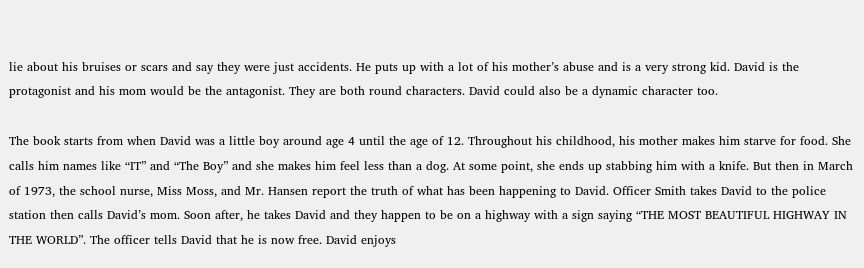lie about his bruises or scars and say they were just accidents. He puts up with a lot of his mother’s abuse and is a very strong kid. David is the protagonist and his mom would be the antagonist. They are both round characters. David could also be a dynamic character too.

The book starts from when David was a little boy around age 4 until the age of 12. Throughout his childhood, his mother makes him starve for food. She calls him names like “IT” and “The Boy” and she makes him feel less than a dog. At some point, she ends up stabbing him with a knife. But then in March of 1973, the school nurse, Miss Moss, and Mr. Hansen report the truth of what has been happening to David. Officer Smith takes David to the police station then calls David’s mom. Soon after, he takes David and they happen to be on a highway with a sign saying “THE MOST BEAUTIFUL HIGHWAY IN THE WORLD”. The officer tells David that he is now free. David enjoys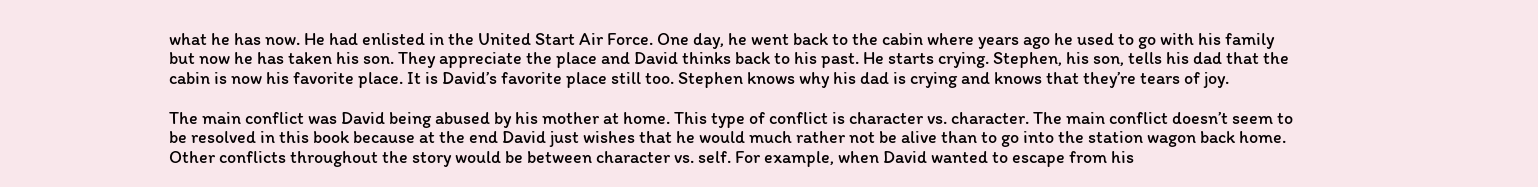what he has now. He had enlisted in the United Start Air Force. One day, he went back to the cabin where years ago he used to go with his family but now he has taken his son. They appreciate the place and David thinks back to his past. He starts crying. Stephen, his son, tells his dad that the cabin is now his favorite place. It is David’s favorite place still too. Stephen knows why his dad is crying and knows that they’re tears of joy.

The main conflict was David being abused by his mother at home. This type of conflict is character vs. character. The main conflict doesn’t seem to be resolved in this book because at the end David just wishes that he would much rather not be alive than to go into the station wagon back home. Other conflicts throughout the story would be between character vs. self. For example, when David wanted to escape from his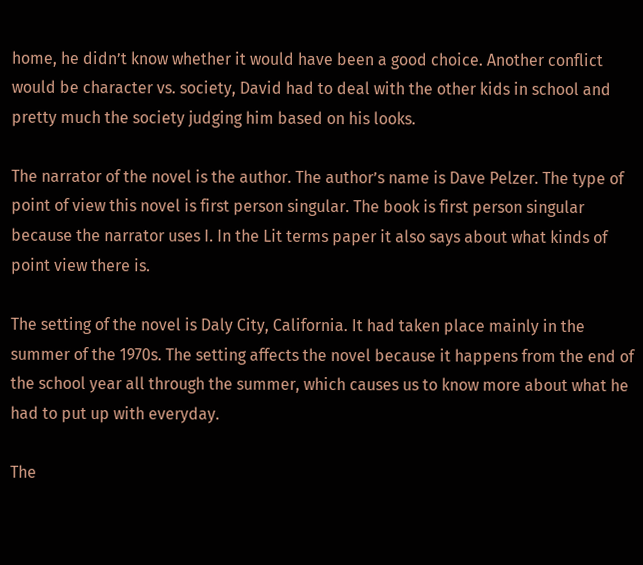home, he didn’t know whether it would have been a good choice. Another conflict would be character vs. society, David had to deal with the other kids in school and pretty much the society judging him based on his looks.

The narrator of the novel is the author. The author’s name is Dave Pelzer. The type of point of view this novel is first person singular. The book is first person singular because the narrator uses I. In the Lit terms paper it also says about what kinds of point view there is.

The setting of the novel is Daly City, California. It had taken place mainly in the summer of the 1970s. The setting affects the novel because it happens from the end of the school year all through the summer, which causes us to know more about what he had to put up with everyday.

The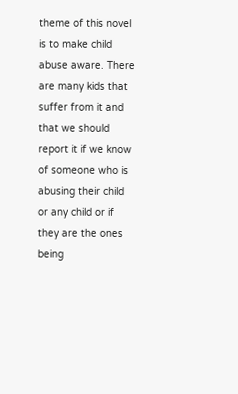theme of this novel is to make child abuse aware. There are many kids that suffer from it and that we should report it if we know of someone who is abusing their child or any child or if they are the ones being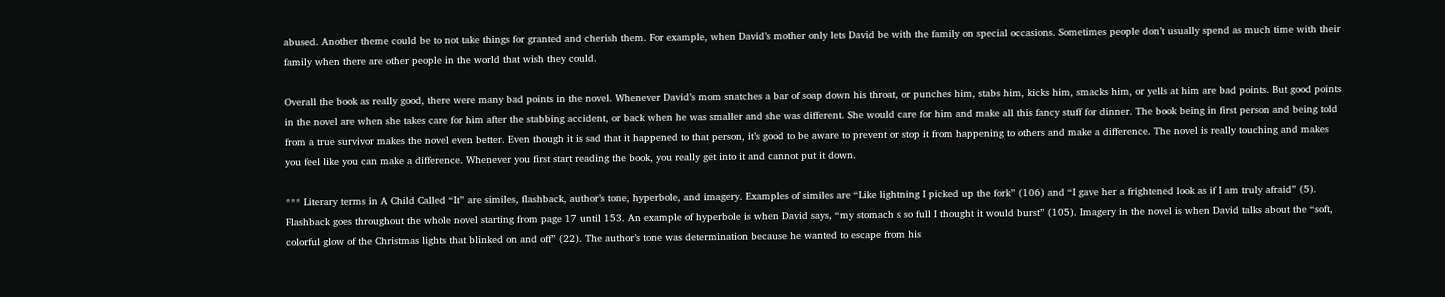abused. Another theme could be to not take things for granted and cherish them. For example, when David’s mother only lets David be with the family on special occasions. Sometimes people don’t usually spend as much time with their family when there are other people in the world that wish they could.

Overall the book as really good, there were many bad points in the novel. Whenever David’s mom snatches a bar of soap down his throat, or punches him, stabs him, kicks him, smacks him, or yells at him are bad points. But good points in the novel are when she takes care for him after the stabbing accident, or back when he was smaller and she was different. She would care for him and make all this fancy stuff for dinner. The book being in first person and being told from a true survivor makes the novel even better. Even though it is sad that it happened to that person, it’s good to be aware to prevent or stop it from happening to others and make a difference. The novel is really touching and makes you feel like you can make a difference. Whenever you first start reading the book, you really get into it and cannot put it down.

*** Literary terms in A Child Called “It” are similes, flashback, author’s tone, hyperbole, and imagery. Examples of similes are “Like lightning I picked up the fork” (106) and “I gave her a frightened look as if I am truly afraid” (5). Flashback goes throughout the whole novel starting from page 17 until 153. An example of hyperbole is when David says, “my stomach s so full I thought it would burst” (105). Imagery in the novel is when David talks about the “soft, colorful glow of the Christmas lights that blinked on and off” (22). The author’s tone was determination because he wanted to escape from his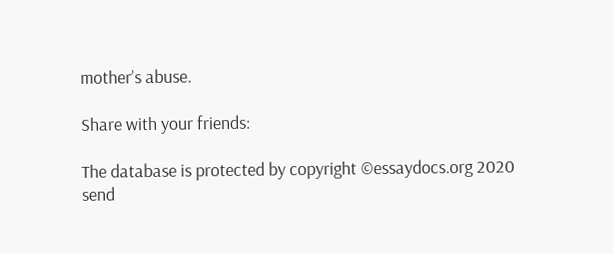mother’s abuse.

Share with your friends:

The database is protected by copyright ©essaydocs.org 2020
send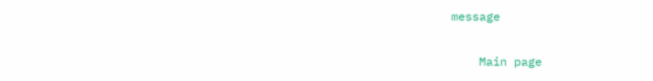message

    Main page